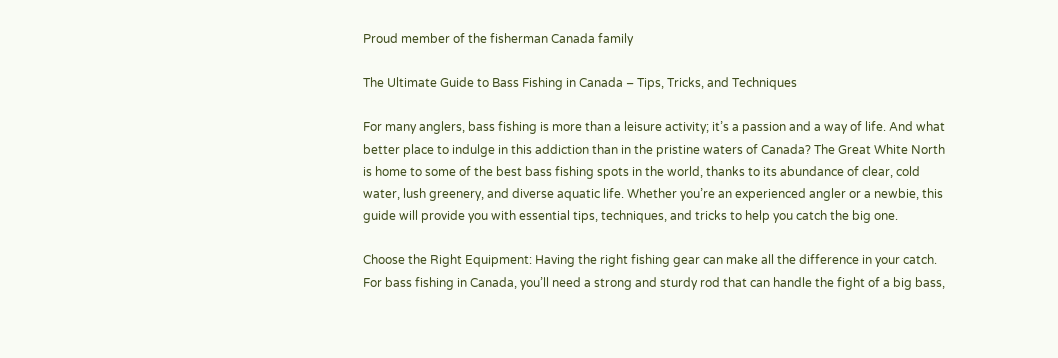Proud member of the fisherman Canada family

The Ultimate Guide to Bass Fishing in Canada – Tips, Tricks, and Techniques

For many anglers, bass fishing is more than a leisure activity; it’s a passion and a way of life. And what better place to indulge in this addiction than in the pristine waters of Canada? The Great White North is home to some of the best bass fishing spots in the world, thanks to its abundance of clear, cold water, lush greenery, and diverse aquatic life. Whether you’re an experienced angler or a newbie, this guide will provide you with essential tips, techniques, and tricks to help you catch the big one.

Choose the Right Equipment: Having the right fishing gear can make all the difference in your catch. For bass fishing in Canada, you’ll need a strong and sturdy rod that can handle the fight of a big bass,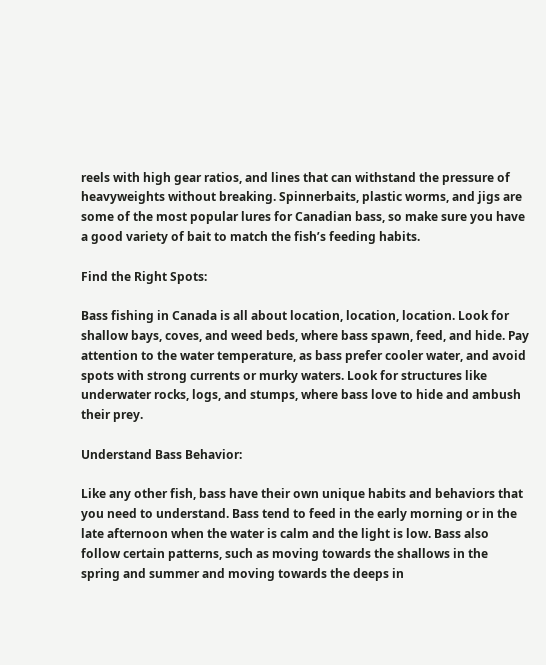reels with high gear ratios, and lines that can withstand the pressure of heavyweights without breaking. Spinnerbaits, plastic worms, and jigs are some of the most popular lures for Canadian bass, so make sure you have a good variety of bait to match the fish’s feeding habits.

Find the Right Spots:

Bass fishing in Canada is all about location, location, location. Look for shallow bays, coves, and weed beds, where bass spawn, feed, and hide. Pay attention to the water temperature, as bass prefer cooler water, and avoid spots with strong currents or murky waters. Look for structures like underwater rocks, logs, and stumps, where bass love to hide and ambush their prey.

Understand Bass Behavior:

Like any other fish, bass have their own unique habits and behaviors that you need to understand. Bass tend to feed in the early morning or in the late afternoon when the water is calm and the light is low. Bass also follow certain patterns, such as moving towards the shallows in the spring and summer and moving towards the deeps in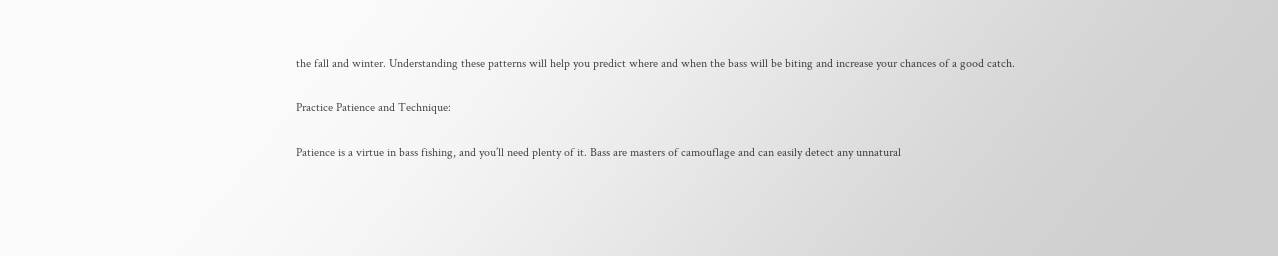the fall and winter. Understanding these patterns will help you predict where and when the bass will be biting and increase your chances of a good catch.

Practice Patience and Technique:

Patience is a virtue in bass fishing, and you’ll need plenty of it. Bass are masters of camouflage and can easily detect any unnatural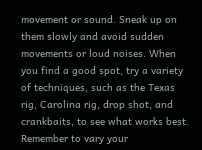movement or sound. Sneak up on them slowly and avoid sudden movements or loud noises. When you find a good spot, try a variety of techniques, such as the Texas rig, Carolina rig, drop shot, and crankbaits, to see what works best. Remember to vary your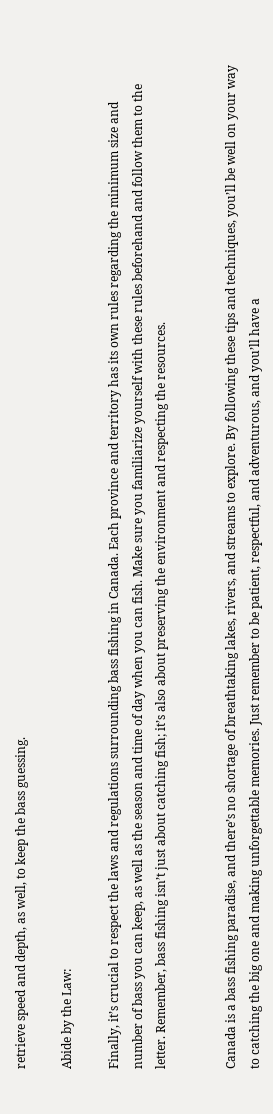retrieve speed and depth, as well, to keep the bass guessing.

Abide by the Law:

Finally, it’s crucial to respect the laws and regulations surrounding bass fishing in Canada. Each province and territory has its own rules regarding the minimum size and number of bass you can keep, as well as the season and time of day when you can fish. Make sure you familiarize yourself with these rules beforehand and follow them to the letter. Remember, bass fishing isn’t just about catching fish; it’s also about preserving the environment and respecting the resources.


Canada is a bass fishing paradise, and there’s no shortage of breathtaking lakes, rivers, and streams to explore. By following these tips and techniques, you’ll be well on your way to catching the big one and making unforgettable memories. Just remember to be patient, respectful, and adventurous, and you’ll have a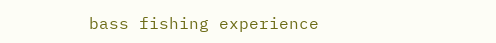bass fishing experience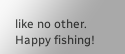like no other. Happy fishing!